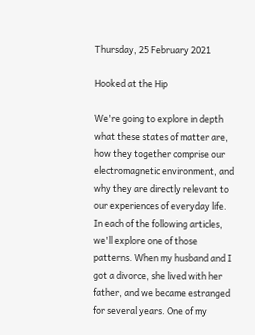Thursday, 25 February 2021

Hooked at the Hip

We're going to explore in depth what these states of matter are, how they together comprise our electromagnetic environment, and why they are directly relevant to our experiences of everyday life. In each of the following articles, we'll explore one of those patterns. When my husband and I got a divorce, she lived with her father, and we became estranged for several years. One of my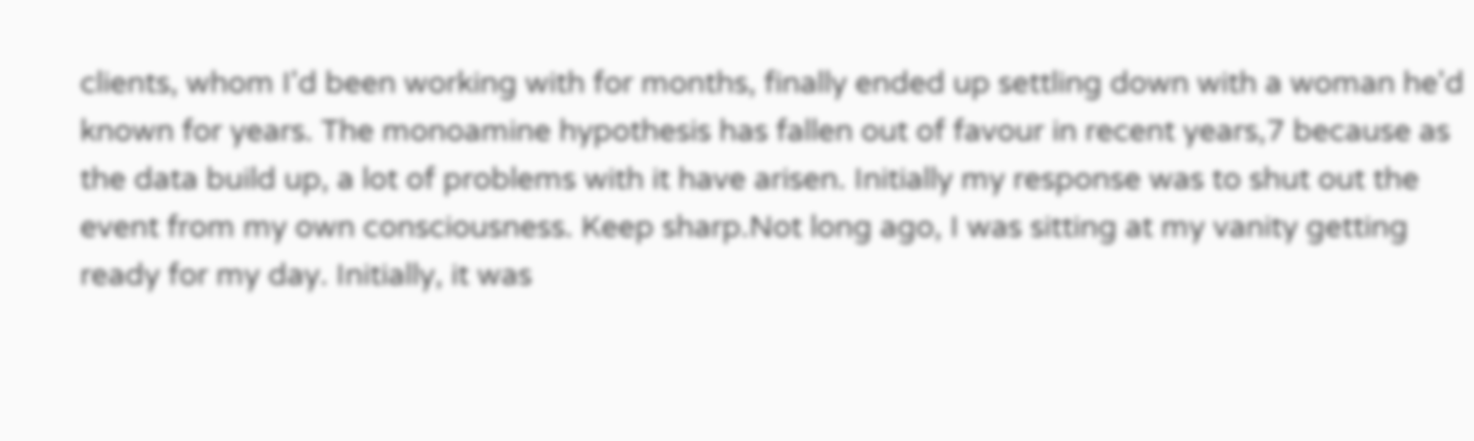clients, whom I'd been working with for months, finally ended up settling down with a woman he'd known for years. The monoamine hypothesis has fallen out of favour in recent years,7 because as the data build up, a lot of problems with it have arisen. Initially my response was to shut out the event from my own consciousness. Keep sharp.Not long ago, I was sitting at my vanity getting ready for my day. Initially, it was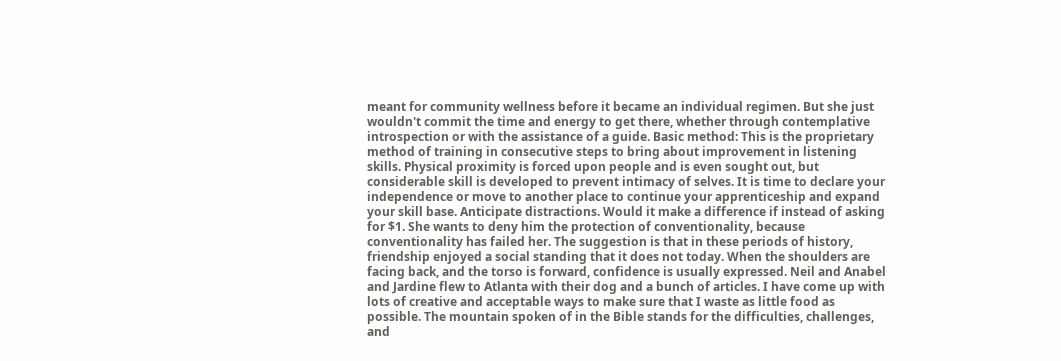meant for community wellness before it became an individual regimen. But she just wouldn't commit the time and energy to get there, whether through contemplative introspection or with the assistance of a guide. Basic method: This is the proprietary method of training in consecutive steps to bring about improvement in listening skills. Physical proximity is forced upon people and is even sought out, but considerable skill is developed to prevent intimacy of selves. It is time to declare your independence or move to another place to continue your apprenticeship and expand your skill base. Anticipate distractions. Would it make a difference if instead of asking for $1. She wants to deny him the protection of conventionality, because conventionality has failed her. The suggestion is that in these periods of history, friendship enjoyed a social standing that it does not today. When the shoulders are facing back, and the torso is forward, confidence is usually expressed. Neil and Anabel and Jardine flew to Atlanta with their dog and a bunch of articles. I have come up with lots of creative and acceptable ways to make sure that I waste as little food as possible. The mountain spoken of in the Bible stands for the difficulties, challenges, and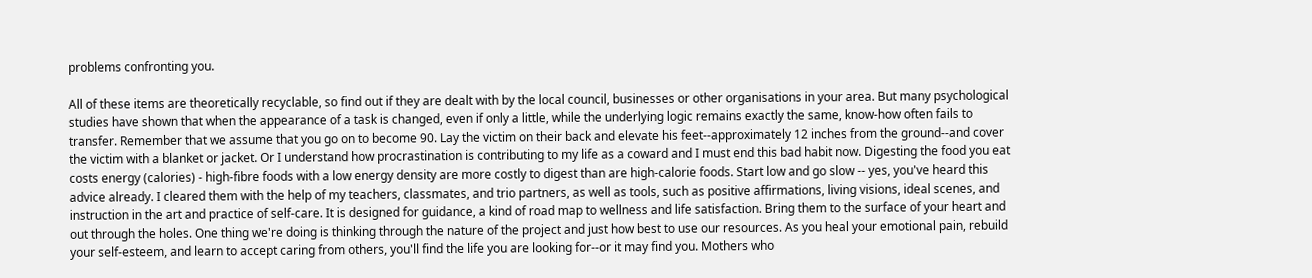problems confronting you.

All of these items are theoretically recyclable, so find out if they are dealt with by the local council, businesses or other organisations in your area. But many psychological studies have shown that when the appearance of a task is changed, even if only a little, while the underlying logic remains exactly the same, know-how often fails to transfer. Remember that we assume that you go on to become 90. Lay the victim on their back and elevate his feet--approximately 12 inches from the ground--and cover the victim with a blanket or jacket. Or I understand how procrastination is contributing to my life as a coward and I must end this bad habit now. Digesting the food you eat costs energy (calories) - high-fibre foods with a low energy density are more costly to digest than are high-calorie foods. Start low and go slow -- yes, you've heard this advice already. I cleared them with the help of my teachers, classmates, and trio partners, as well as tools, such as positive affirmations, living visions, ideal scenes, and instruction in the art and practice of self-care. It is designed for guidance, a kind of road map to wellness and life satisfaction. Bring them to the surface of your heart and out through the holes. One thing we're doing is thinking through the nature of the project and just how best to use our resources. As you heal your emotional pain, rebuild your self-esteem, and learn to accept caring from others, you'll find the life you are looking for--or it may find you. Mothers who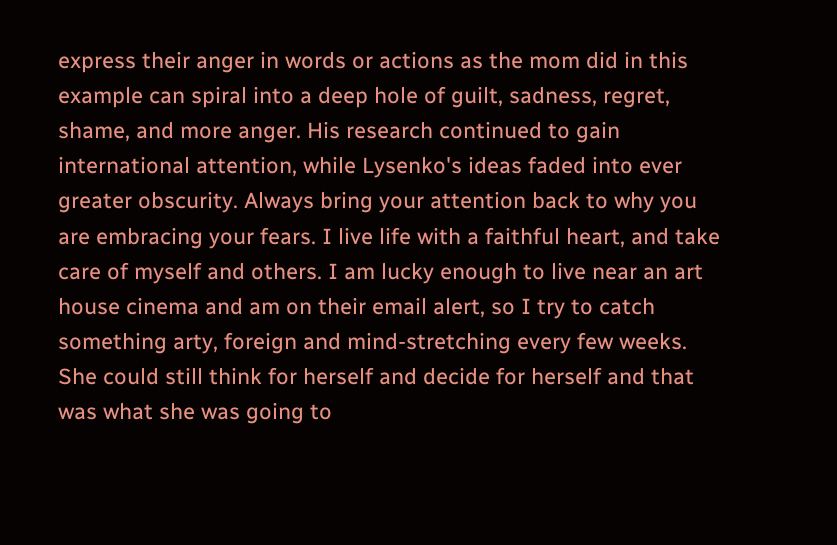express their anger in words or actions as the mom did in this example can spiral into a deep hole of guilt, sadness, regret, shame, and more anger. His research continued to gain international attention, while Lysenko's ideas faded into ever greater obscurity. Always bring your attention back to why you are embracing your fears. I live life with a faithful heart, and take care of myself and others. I am lucky enough to live near an art house cinema and am on their email alert, so I try to catch something arty, foreign and mind-stretching every few weeks. She could still think for herself and decide for herself and that was what she was going to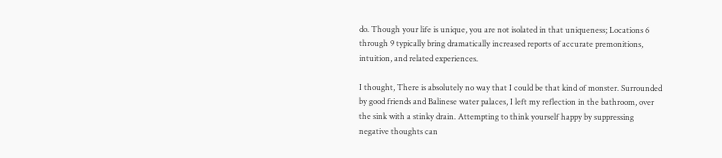do. Though your life is unique, you are not isolated in that uniqueness; Locations 6 through 9 typically bring dramatically increased reports of accurate premonitions, intuition, and related experiences.

I thought, There is absolutely no way that I could be that kind of monster. Surrounded by good friends and Balinese water palaces, I left my reflection in the bathroom, over the sink with a stinky drain. Attempting to think yourself happy by suppressing negative thoughts can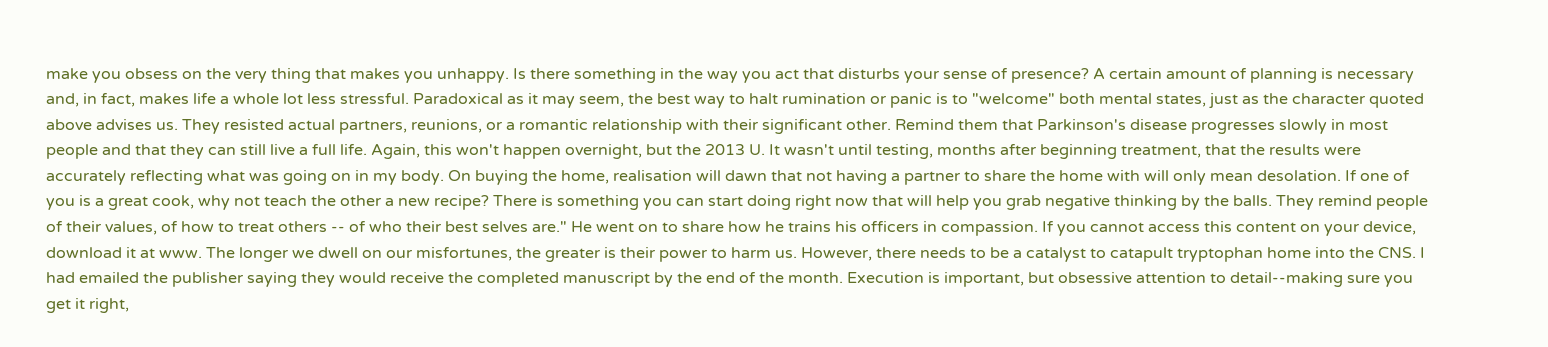make you obsess on the very thing that makes you unhappy. Is there something in the way you act that disturbs your sense of presence? A certain amount of planning is necessary and, in fact, makes life a whole lot less stressful. Paradoxical as it may seem, the best way to halt rumination or panic is to "welcome" both mental states, just as the character quoted above advises us. They resisted actual partners, reunions, or a romantic relationship with their significant other. Remind them that Parkinson's disease progresses slowly in most people and that they can still live a full life. Again, this won't happen overnight, but the 2013 U. It wasn't until testing, months after beginning treatment, that the results were accurately reflecting what was going on in my body. On buying the home, realisation will dawn that not having a partner to share the home with will only mean desolation. If one of you is a great cook, why not teach the other a new recipe? There is something you can start doing right now that will help you grab negative thinking by the balls. They remind people of their values, of how to treat others -- of who their best selves are." He went on to share how he trains his officers in compassion. If you cannot access this content on your device, download it at www. The longer we dwell on our misfortunes, the greater is their power to harm us. However, there needs to be a catalyst to catapult tryptophan home into the CNS. I had emailed the publisher saying they would receive the completed manuscript by the end of the month. Execution is important, but obsessive attention to detail--making sure you get it right,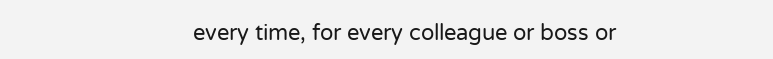every time, for every colleague or boss or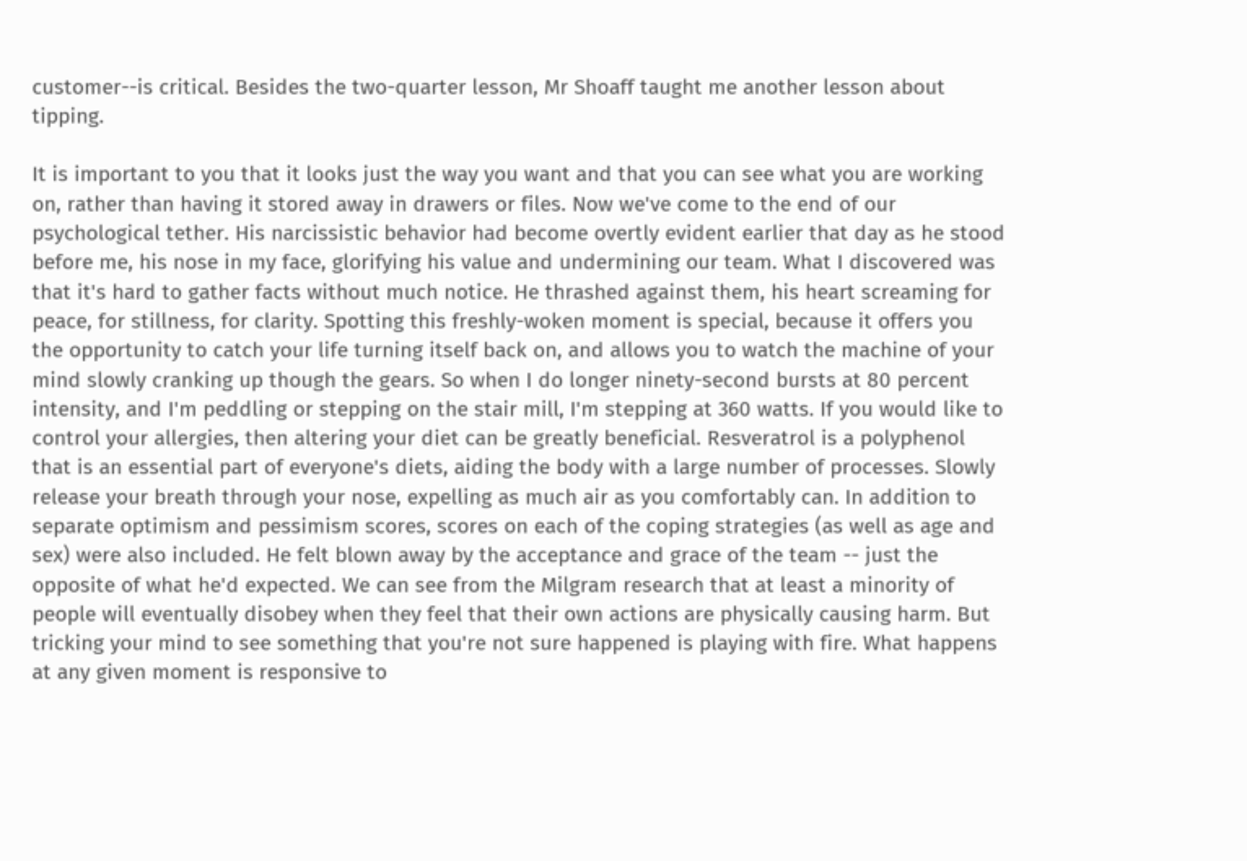customer--is critical. Besides the two-quarter lesson, Mr Shoaff taught me another lesson about tipping.

It is important to you that it looks just the way you want and that you can see what you are working on, rather than having it stored away in drawers or files. Now we've come to the end of our psychological tether. His narcissistic behavior had become overtly evident earlier that day as he stood before me, his nose in my face, glorifying his value and undermining our team. What I discovered was that it's hard to gather facts without much notice. He thrashed against them, his heart screaming for peace, for stillness, for clarity. Spotting this freshly-woken moment is special, because it offers you the opportunity to catch your life turning itself back on, and allows you to watch the machine of your mind slowly cranking up though the gears. So when I do longer ninety-second bursts at 80 percent intensity, and I'm peddling or stepping on the stair mill, I'm stepping at 360 watts. If you would like to control your allergies, then altering your diet can be greatly beneficial. Resveratrol is a polyphenol that is an essential part of everyone's diets, aiding the body with a large number of processes. Slowly release your breath through your nose, expelling as much air as you comfortably can. In addition to separate optimism and pessimism scores, scores on each of the coping strategies (as well as age and sex) were also included. He felt blown away by the acceptance and grace of the team -- just the opposite of what he'd expected. We can see from the Milgram research that at least a minority of people will eventually disobey when they feel that their own actions are physically causing harm. But tricking your mind to see something that you're not sure happened is playing with fire. What happens at any given moment is responsive to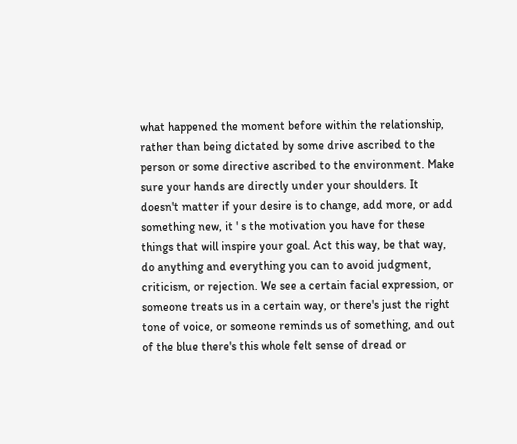what happened the moment before within the relationship, rather than being dictated by some drive ascribed to the person or some directive ascribed to the environment. Make sure your hands are directly under your shoulders. It doesn't matter if your desire is to change, add more, or add something new, it ' s the motivation you have for these things that will inspire your goal. Act this way, be that way, do anything and everything you can to avoid judgment, criticism, or rejection. We see a certain facial expression, or someone treats us in a certain way, or there's just the right tone of voice, or someone reminds us of something, and out of the blue there's this whole felt sense of dread or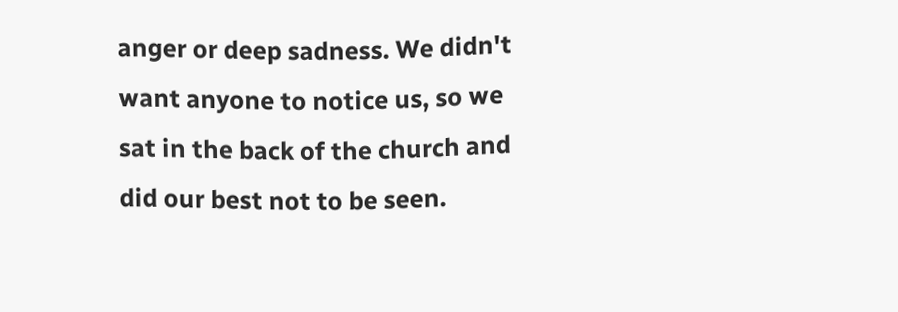anger or deep sadness. We didn't want anyone to notice us, so we sat in the back of the church and did our best not to be seen.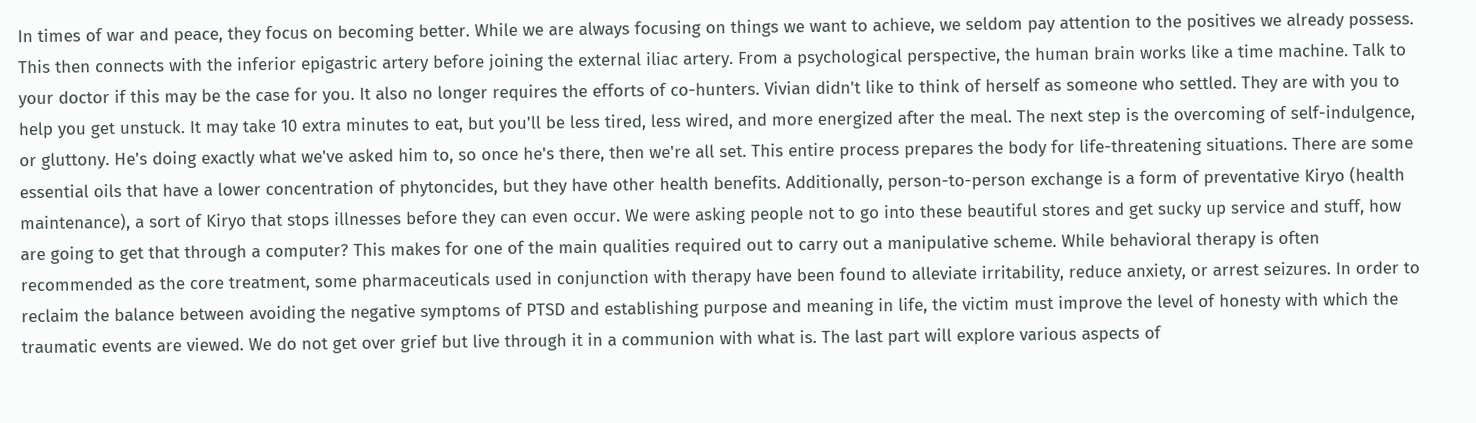In times of war and peace, they focus on becoming better. While we are always focusing on things we want to achieve, we seldom pay attention to the positives we already possess. This then connects with the inferior epigastric artery before joining the external iliac artery. From a psychological perspective, the human brain works like a time machine. Talk to your doctor if this may be the case for you. It also no longer requires the efforts of co-hunters. Vivian didn't like to think of herself as someone who settled. They are with you to help you get unstuck. It may take 10 extra minutes to eat, but you'll be less tired, less wired, and more energized after the meal. The next step is the overcoming of self-indulgence, or gluttony. He's doing exactly what we've asked him to, so once he's there, then we're all set. This entire process prepares the body for life-threatening situations. There are some essential oils that have a lower concentration of phytoncides, but they have other health benefits. Additionally, person-to-person exchange is a form of preventative Kiryo (health maintenance), a sort of Kiryo that stops illnesses before they can even occur. We were asking people not to go into these beautiful stores and get sucky up service and stuff, how are going to get that through a computer? This makes for one of the main qualities required out to carry out a manipulative scheme. While behavioral therapy is often recommended as the core treatment, some pharmaceuticals used in conjunction with therapy have been found to alleviate irritability, reduce anxiety, or arrest seizures. In order to reclaim the balance between avoiding the negative symptoms of PTSD and establishing purpose and meaning in life, the victim must improve the level of honesty with which the traumatic events are viewed. We do not get over grief but live through it in a communion with what is. The last part will explore various aspects of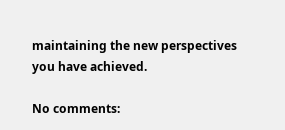maintaining the new perspectives you have achieved.

No comments: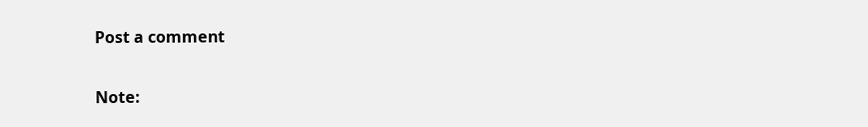Post a comment

Note: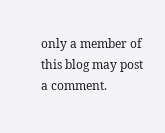only a member of this blog may post a comment.